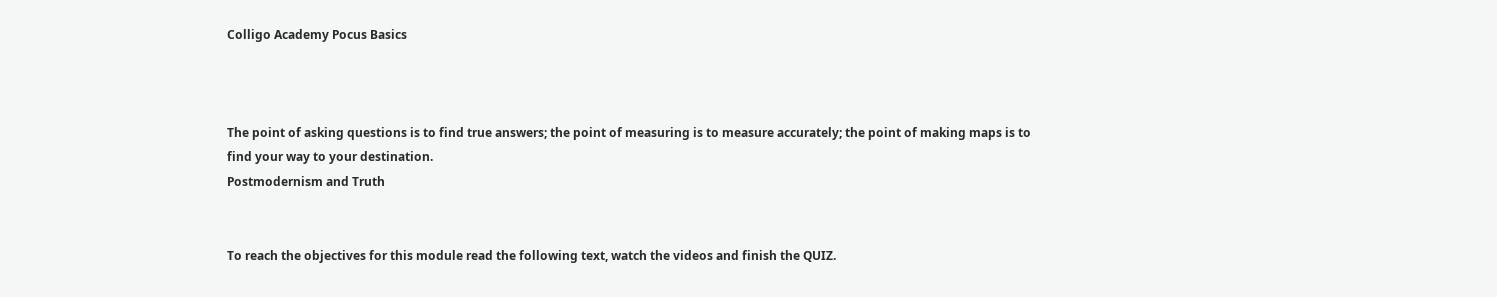Colligo Academy Pocus Basics



The point of asking questions is to find true answers; the point of measuring is to measure accurately; the point of making maps is to find your way to your destination.
Postmodernism and Truth


To reach the objectives for this module read the following text, watch the videos and finish the QUIZ.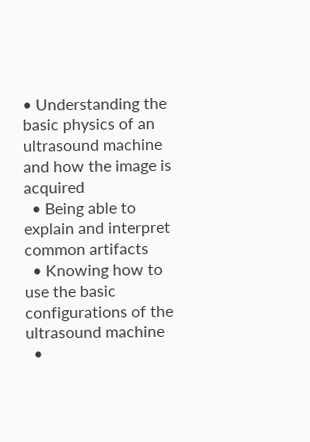• Understanding the basic physics of an ultrasound machine and how the image is acquired
  • Being able to explain and interpret common artifacts
  • Knowing how to use the basic configurations of the ultrasound machine
  •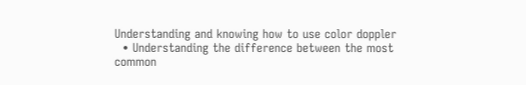Understanding and knowing how to use color doppler
  • Understanding the difference between the most common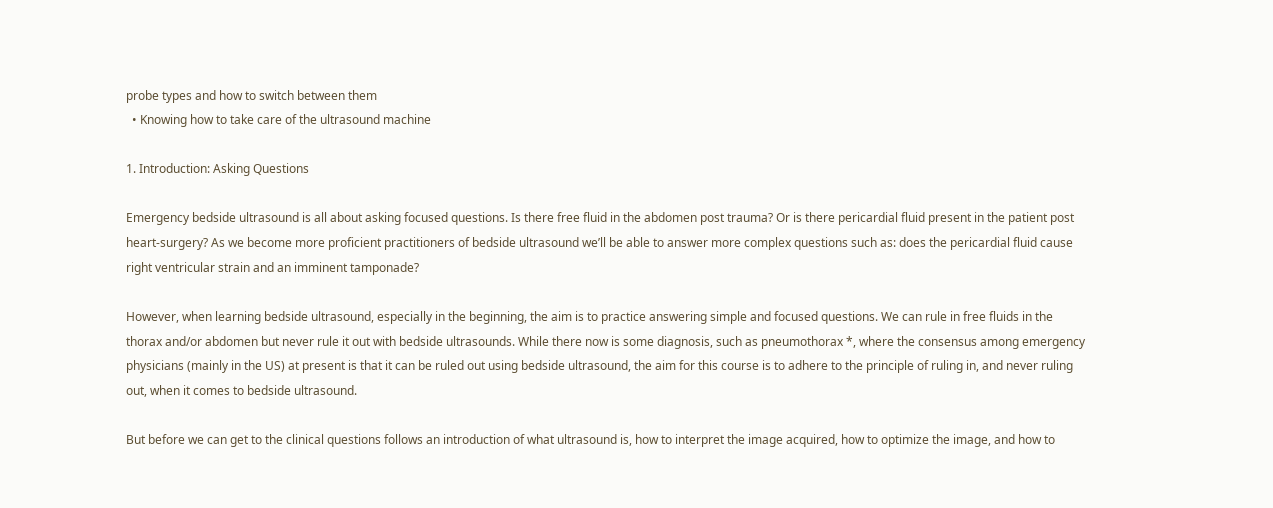probe types and how to switch between them
  • Knowing how to take care of the ultrasound machine

1. Introduction: Asking Questions

Emergency bedside ultrasound is all about asking focused questions. Is there free fluid in the abdomen post trauma? Or is there pericardial fluid present in the patient post heart-surgery? As we become more proficient practitioners of bedside ultrasound we’ll be able to answer more complex questions such as: does the pericardial fluid cause right ventricular strain and an imminent tamponade?

However, when learning bedside ultrasound, especially in the beginning, the aim is to practice answering simple and focused questions. We can rule in free fluids in the thorax and/or abdomen but never rule it out with bedside ultrasounds. While there now is some diagnosis, such as pneumothorax *, where the consensus among emergency physicians (mainly in the US) at present is that it can be ruled out using bedside ultrasound, the aim for this course is to adhere to the principle of ruling in, and never ruling out, when it comes to bedside ultrasound.

But before we can get to the clinical questions follows an introduction of what ultrasound is, how to interpret the image acquired, how to optimize the image, and how to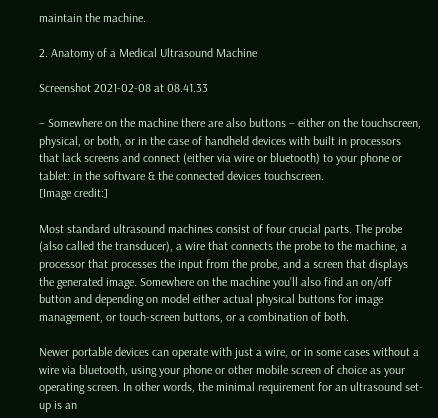maintain the machine.

2. Anatomy of a Medical Ultrasound Machine

Screenshot 2021-02-08 at 08.41.33

– Somewhere on the machine there are also buttons – either on the touchscreen, physical, or both, or in the case of handheld devices with built in processors that lack screens and connect (either via wire or bluetooth) to your phone or tablet: in the software & the connected devices touchscreen.
[Image credit:]

Most standard ultrasound machines consist of four crucial parts. The probe (also called the transducer), a wire that connects the probe to the machine, a processor that processes the input from the probe, and a screen that displays the generated image. Somewhere on the machine you’ll also find an on/off button and depending on model either actual physical buttons for image management, or touch-screen buttons, or a combination of both.

Newer portable devices can operate with just a wire, or in some cases without a wire via bluetooth, using your phone or other mobile screen of choice as your operating screen. In other words, the minimal requirement for an ultrasound set-up is an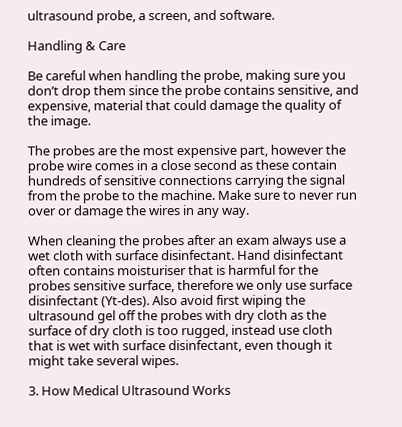ultrasound probe, a screen, and software.

Handling & Care

Be careful when handling the probe, making sure you don’t drop them since the probe contains sensitive, and expensive, material that could damage the quality of the image.

The probes are the most expensive part, however the probe wire comes in a close second as these contain hundreds of sensitive connections carrying the signal from the probe to the machine. Make sure to never run over or damage the wires in any way.

When cleaning the probes after an exam always use a wet cloth with surface disinfectant. Hand disinfectant often contains moisturiser that is harmful for the probes sensitive surface, therefore we only use surface disinfectant (Yt-des). Also avoid first wiping the ultrasound gel off the probes with dry cloth as the surface of dry cloth is too rugged, instead use cloth that is wet with surface disinfectant, even though it might take several wipes.

3. How Medical Ultrasound Works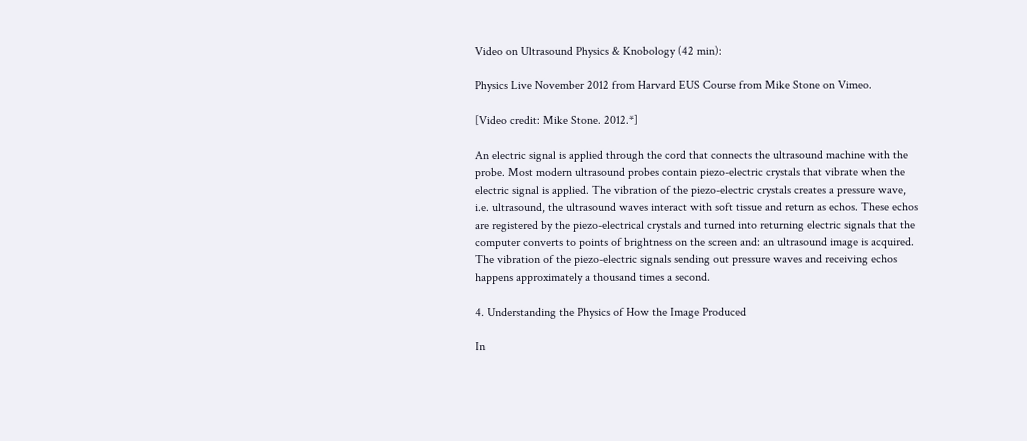Video on Ultrasound Physics & Knobology (42 min):

Physics Live November 2012 from Harvard EUS Course from Mike Stone on Vimeo.

[Video credit: Mike Stone. 2012.*]

An electric signal is applied through the cord that connects the ultrasound machine with the probe. Most modern ultrasound probes contain piezo-electric crystals that vibrate when the electric signal is applied. The vibration of the piezo-electric crystals creates a pressure wave, i.e. ultrasound, the ultrasound waves interact with soft tissue and return as echos. These echos are registered by the piezo-electrical crystals and turned into returning electric signals that the computer converts to points of brightness on the screen and: an ultrasound image is acquired. The vibration of the piezo-electric signals sending out pressure waves and receiving echos happens approximately a thousand times a second.

4. Understanding the Physics of How the Image Produced

In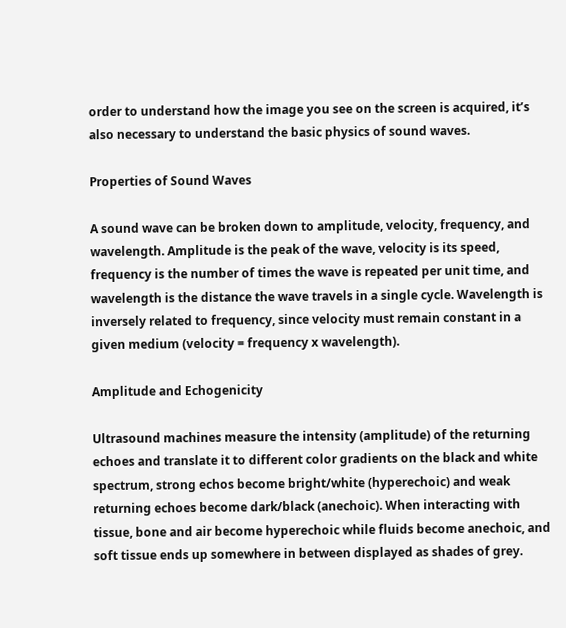order to understand how the image you see on the screen is acquired, it’s also necessary to understand the basic physics of sound waves.

Properties of Sound Waves

A sound wave can be broken down to amplitude, velocity, frequency, and wavelength. Amplitude is the peak of the wave, velocity is its speed, frequency is the number of times the wave is repeated per unit time, and wavelength is the distance the wave travels in a single cycle. Wavelength is inversely related to frequency, since velocity must remain constant in a given medium (velocity = frequency x wavelength).

Amplitude and Echogenicity

Ultrasound machines measure the intensity (amplitude) of the returning echoes and translate it to different color gradients on the black and white spectrum, strong echos become bright/white (hyperechoic) and weak returning echoes become dark/black (anechoic). When interacting with tissue, bone and air become hyperechoic while fluids become anechoic, and soft tissue ends up somewhere in between displayed as shades of grey.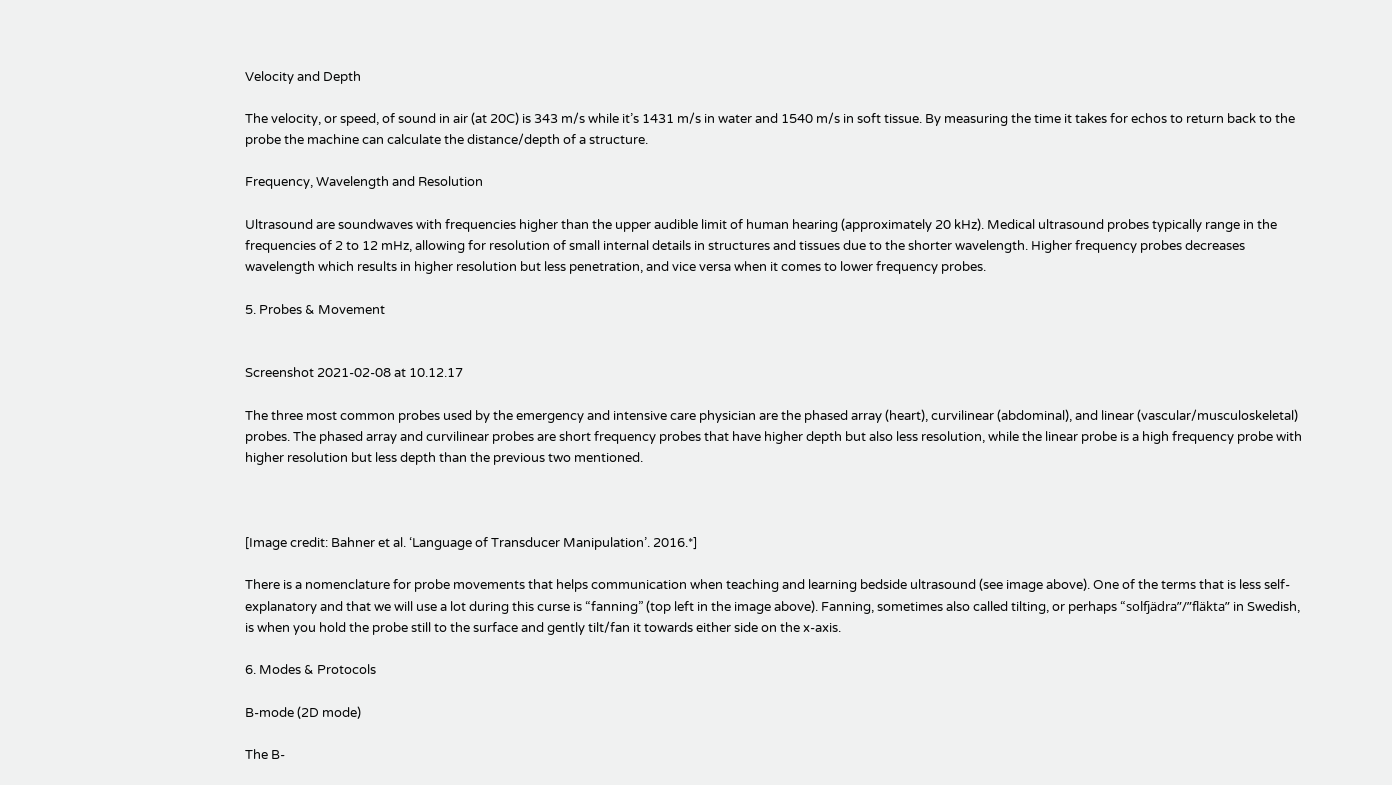Velocity and Depth

The velocity, or speed, of sound in air (at 20C) is 343 m/s while it’s 1431 m/s in water and 1540 m/s in soft tissue. By measuring the time it takes for echos to return back to the probe the machine can calculate the distance/depth of a structure.

Frequency, Wavelength and Resolution

Ultrasound are soundwaves with frequencies higher than the upper audible limit of human hearing (approximately 20 kHz). Medical ultrasound probes typically range in the frequencies of 2 to 12 mHz, allowing for resolution of small internal details in structures and tissues due to the shorter wavelength. Higher frequency probes decreases wavelength which results in higher resolution but less penetration, and vice versa when it comes to lower frequency probes.

5. Probes & Movement


Screenshot 2021-02-08 at 10.12.17

The three most common probes used by the emergency and intensive care physician are the phased array (heart), curvilinear (abdominal), and linear (vascular/musculoskeletal) probes. The phased array and curvilinear probes are short frequency probes that have higher depth but also less resolution, while the linear probe is a high frequency probe with higher resolution but less depth than the previous two mentioned.



[Image credit: Bahner et al. ‘Language of Transducer Manipulation’. 2016.*]

There is a nomenclature for probe movements that helps communication when teaching and learning bedside ultrasound (see image above). One of the terms that is less self-explanatory and that we will use a lot during this curse is “fanning” (top left in the image above). Fanning, sometimes also called tilting, or perhaps “solfjädra”/”fläkta” in Swedish, is when you hold the probe still to the surface and gently tilt/fan it towards either side on the x-axis.

6. Modes & Protocols

B-mode (2D mode)

The B-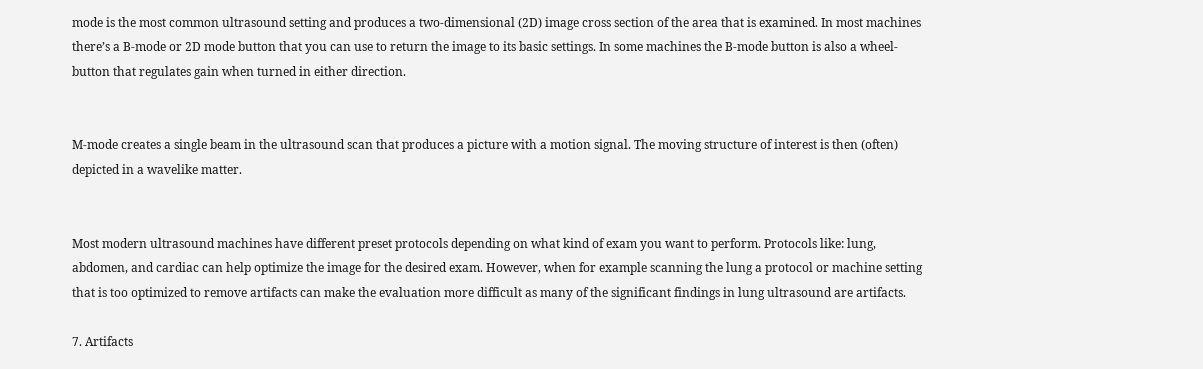mode is the most common ultrasound setting and produces a two-dimensional (2D) image cross section of the area that is examined. In most machines there’s a B-mode or 2D mode button that you can use to return the image to its basic settings. In some machines the B-mode button is also a wheel-button that regulates gain when turned in either direction.


M-mode creates a single beam in the ultrasound scan that produces a picture with a motion signal. The moving structure of interest is then (often) depicted in a wavelike matter.


Most modern ultrasound machines have different preset protocols depending on what kind of exam you want to perform. Protocols like: lung, abdomen, and cardiac can help optimize the image for the desired exam. However, when for example scanning the lung a protocol or machine setting that is too optimized to remove artifacts can make the evaluation more difficult as many of the significant findings in lung ultrasound are artifacts.

7. Artifacts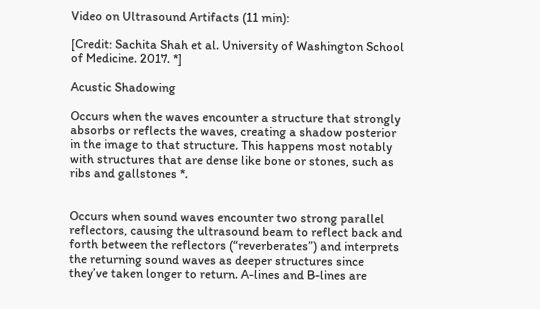Video on Ultrasound Artifacts (11 min):

[Credit: Sachita Shah et al. University of Washington School of Medicine. 2017. *]

Acustic Shadowing

Occurs when the waves encounter a structure that strongly absorbs or reflects the waves, creating a shadow posterior in the image to that structure. This happens most notably with structures that are dense like bone or stones, such as ribs and gallstones *.


Occurs when sound waves encounter two strong parallel reflectors, causing the ultrasound beam to reflect back and forth between the reflectors (“reverberates”) and interprets the returning sound waves as deeper structures since they’ve taken longer to return. A-lines and B-lines are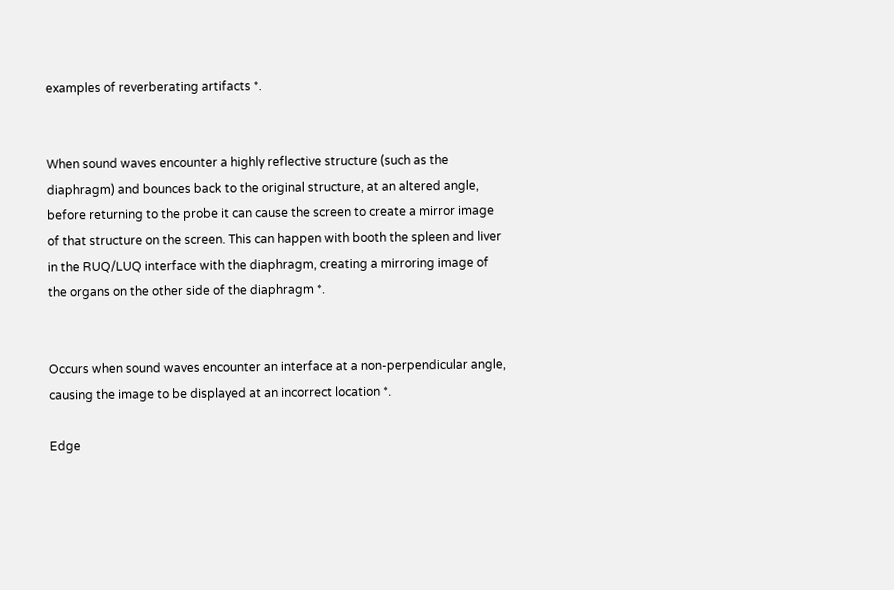examples of reverberating artifacts *.


When sound waves encounter a highly reflective structure (such as the diaphragm) and bounces back to the original structure, at an altered angle, before returning to the probe it can cause the screen to create a mirror image of that structure on the screen. This can happen with booth the spleen and liver in the RUQ/LUQ interface with the diaphragm, creating a mirroring image of the organs on the other side of the diaphragm *.


Occurs when sound waves encounter an interface at a non-perpendicular angle, causing the image to be displayed at an incorrect location *.

Edge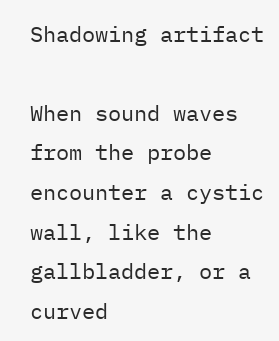Shadowing artifact

When sound waves from the probe encounter a cystic wall, like the gallbladder, or a curved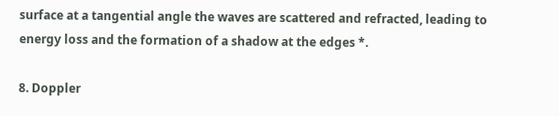surface at a tangential angle the waves are scattered and refracted, leading to energy loss and the formation of a shadow at the edges *.

8. Doppler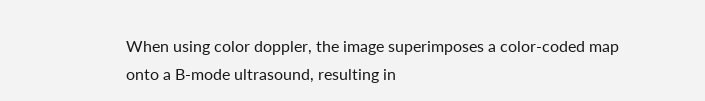When using color doppler, the image superimposes a color-coded map onto a B-mode ultrasound, resulting in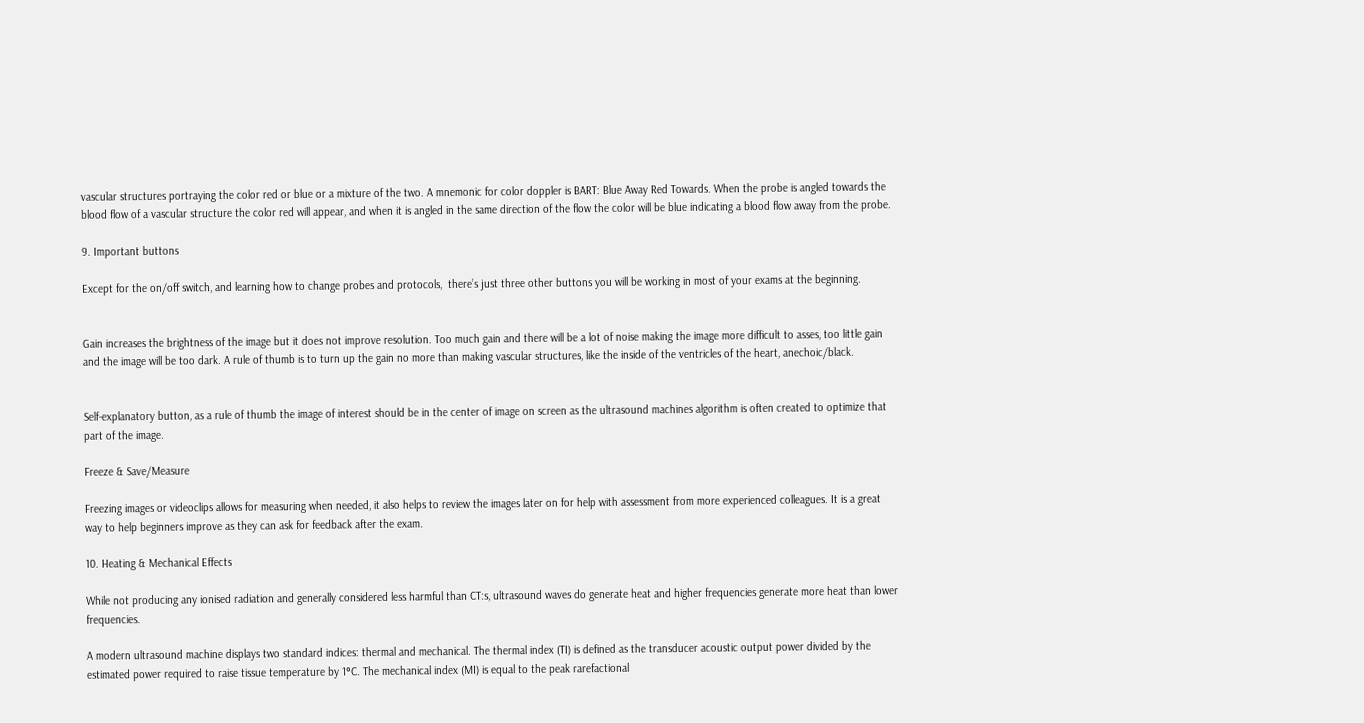vascular structures portraying the color red or blue or a mixture of the two. A mnemonic for color doppler is BART: Blue Away Red Towards. When the probe is angled towards the blood flow of a vascular structure the color red will appear, and when it is angled in the same direction of the flow the color will be blue indicating a blood flow away from the probe.

9. Important buttons

Except for the on/off switch, and learning how to change probes and protocols,  there’s just three other buttons you will be working in most of your exams at the beginning.


Gain increases the brightness of the image but it does not improve resolution. Too much gain and there will be a lot of noise making the image more difficult to asses, too little gain and the image will be too dark. A rule of thumb is to turn up the gain no more than making vascular structures, like the inside of the ventricles of the heart, anechoic/black.


Self-explanatory button, as a rule of thumb the image of interest should be in the center of image on screen as the ultrasound machines algorithm is often created to optimize that part of the image.

Freeze & Save/Measure

Freezing images or videoclips allows for measuring when needed, it also helps to review the images later on for help with assessment from more experienced colleagues. It is a great way to help beginners improve as they can ask for feedback after the exam.

10. Heating & Mechanical Effects

While not producing any ionised radiation and generally considered less harmful than CT:s, ultrasound waves do generate heat and higher frequencies generate more heat than lower frequencies.

A modern ultrasound machine displays two standard indices: thermal and mechanical. The thermal index (TI) is defined as the transducer acoustic output power divided by the estimated power required to raise tissue temperature by 1°C. The mechanical index (MI) is equal to the peak rarefactional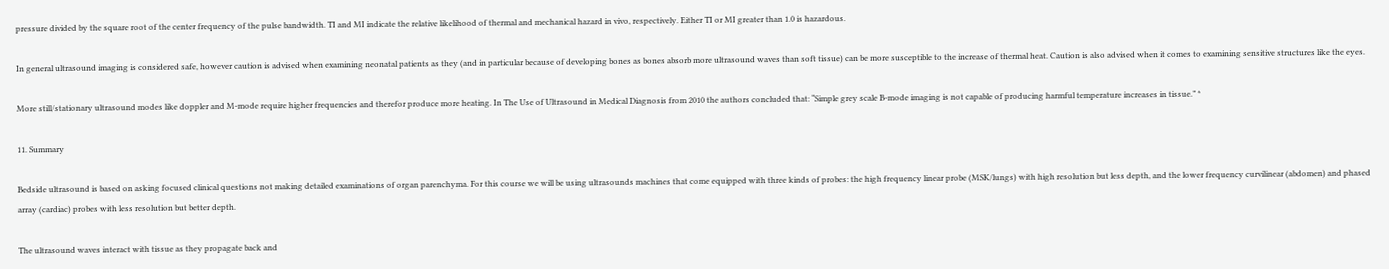pressure divided by the square root of the center frequency of the pulse bandwidth. TI and MI indicate the relative likelihood of thermal and mechanical hazard in vivo, respectively. Either TI or MI greater than 1.0 is hazardous.

In general ultrasound imaging is considered safe, however caution is advised when examining neonatal patients as they (and in particular because of developing bones as bones absorb more ultrasound waves than soft tissue) can be more susceptible to the increase of thermal heat. Caution is also advised when it comes to examining sensitive structures like the eyes.

More still/stationary ultrasound modes like doppler and M-mode require higher frequencies and therefor produce more heating. In The Use of Ultrasound in Medical Diagnosis from 2010 the authors concluded that: “Simple grey scale B-mode imaging is not capable of producing harmful temperature increases in tissue.” *

11. Summary

Bedside ultrasound is based on asking focused clinical questions not making detailed examinations of organ parenchyma. For this course we will be using ultrasounds machines that come equipped with three kinds of probes: the high frequency linear probe (MSK/lungs) with high resolution but less depth, and the lower frequency curvilinear (abdomen) and phased array (cardiac) probes with less resolution but better depth.

The ultrasound waves interact with tissue as they propagate back and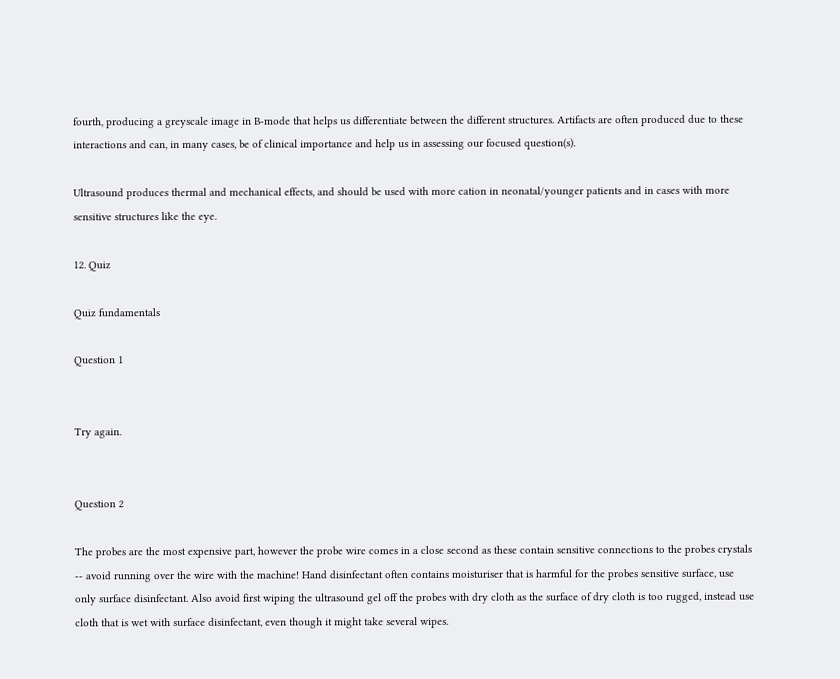fourth, producing a greyscale image in B-mode that helps us differentiate between the different structures. Artifacts are often produced due to these interactions and can, in many cases, be of clinical importance and help us in assessing our focused question(s).

Ultrasound produces thermal and mechanical effects, and should be used with more cation in neonatal/younger patients and in cases with more sensitive structures like the eye.

12. Quiz

Quiz fundamentals

Question 1


Try again.


Question 2

The probes are the most expensive part, however the probe wire comes in a close second as these contain sensitive connections to the probes crystals -- avoid running over the wire with the machine! Hand disinfectant often contains moisturiser that is harmful for the probes sensitive surface, use only surface disinfectant. Also avoid first wiping the ultrasound gel off the probes with dry cloth as the surface of dry cloth is too rugged, instead use cloth that is wet with surface disinfectant, even though it might take several wipes.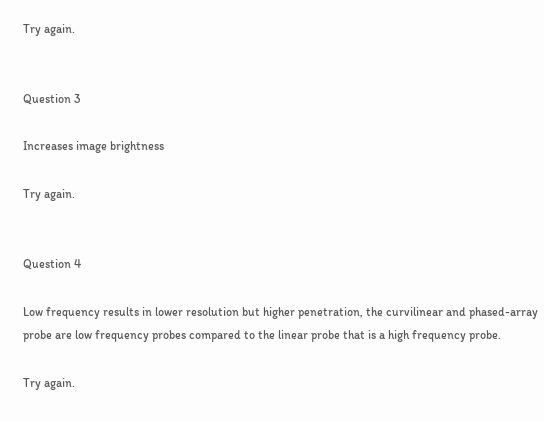Try again.


Question 3

Increases image brightness

Try again.


Question 4

Low frequency results in lower resolution but higher penetration, the curvilinear and phased-array probe are low frequency probes compared to the linear probe that is a high frequency probe.

Try again.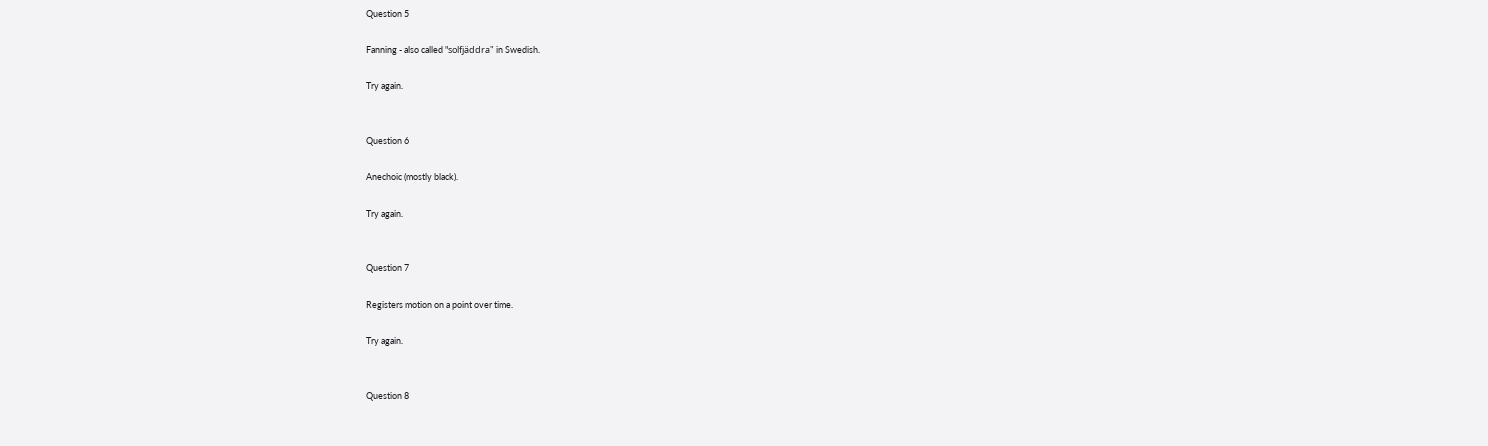Question 5

Fanning - also called "solfjäddra" in Swedish.

Try again.


Question 6

Anechoic (mostly black).

Try again.


Question 7

Registers motion on a point over time.

Try again.


Question 8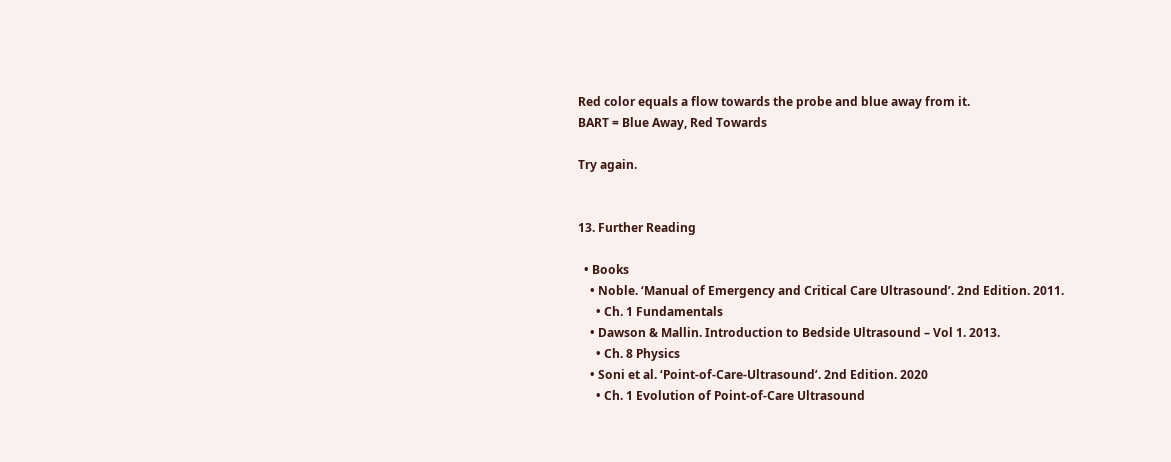Red color equals a flow towards the probe and blue away from it.
BART = Blue Away, Red Towards

Try again.


13. Further Reading

  • Books
    • Noble. ‘Manual of Emergency and Critical Care Ultrasound’. 2nd Edition. 2011.
      • Ch. 1 Fundamentals
    • Dawson & Mallin. Introduction to Bedside Ultrasound – Vol 1. 2013.
      • Ch. 8 Physics
    • Soni et al. ‘Point-of-Care-Ultrasound’. 2nd Edition. 2020
      • Ch. 1 Evolution of Point-of-Care Ultrasound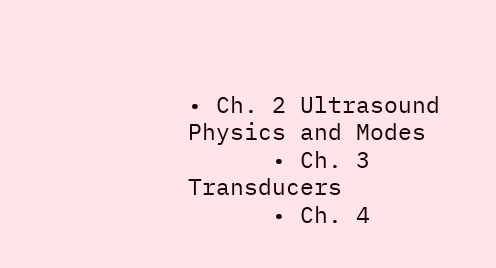• Ch. 2 Ultrasound Physics and Modes
      • Ch. 3 Transducers
      • Ch. 4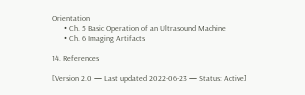Orientation
      • Ch. 5 Basic Operation of an Ultrasound Machine
      • Ch. 6 Imaging Artifacts

14. References

[Version 2.0 — Last updated 2022-06-23 — Status: Active]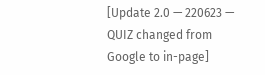[Update 2.0 — 220623 — QUIZ changed from Google to in-page]